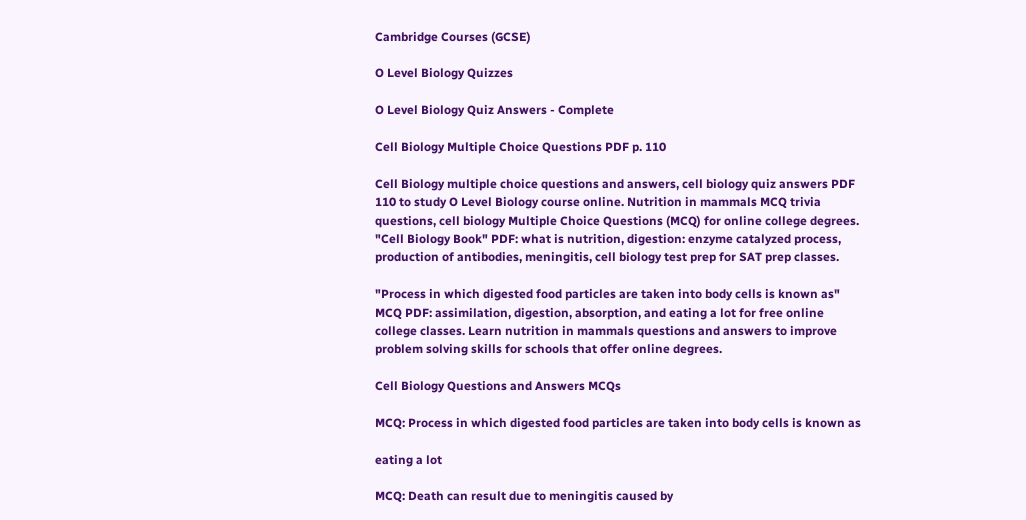Cambridge Courses (GCSE)

O Level Biology Quizzes

O Level Biology Quiz Answers - Complete

Cell Biology Multiple Choice Questions PDF p. 110

Cell Biology multiple choice questions and answers, cell biology quiz answers PDF 110 to study O Level Biology course online. Nutrition in mammals MCQ trivia questions, cell biology Multiple Choice Questions (MCQ) for online college degrees. "Cell Biology Book" PDF: what is nutrition, digestion: enzyme catalyzed process, production of antibodies, meningitis, cell biology test prep for SAT prep classes.

"Process in which digested food particles are taken into body cells is known as" MCQ PDF: assimilation, digestion, absorption, and eating a lot for free online college classes. Learn nutrition in mammals questions and answers to improve problem solving skills for schools that offer online degrees.

Cell Biology Questions and Answers MCQs

MCQ: Process in which digested food particles are taken into body cells is known as

eating a lot

MCQ: Death can result due to meningitis caused by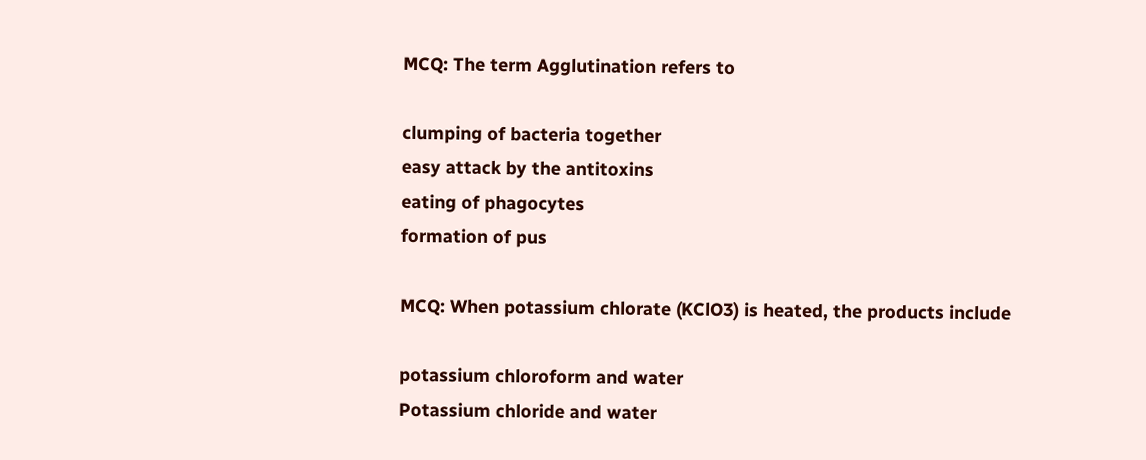MCQ: The term Agglutination refers to

clumping of bacteria together
easy attack by the antitoxins
eating of phagocytes
formation of pus

MCQ: When potassium chlorate (KClO3) is heated, the products include

potassium chloroform and water
Potassium chloride and water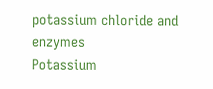potassium chloride and enzymes
Potassium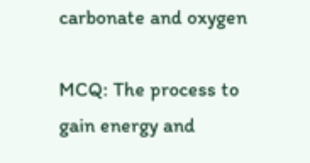carbonate and oxygen

MCQ: The process to gain energy and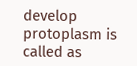develop protoplasm is called as